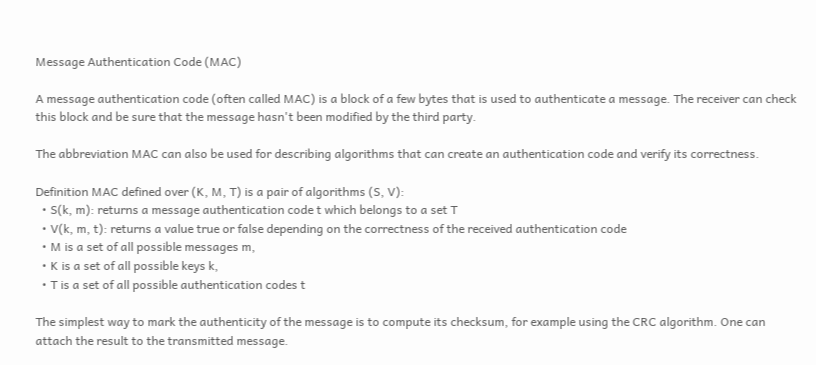Message Authentication Code (MAC)

A message authentication code (often called MAC) is a block of a few bytes that is used to authenticate a message. The receiver can check this block and be sure that the message hasn't been modified by the third party.

The abbreviation MAC can also be used for describing algorithms that can create an authentication code and verify its correctness.

Definition MAC defined over (K, M, T) is a pair of algorithms (S, V):
  • S(k, m): returns a message authentication code t which belongs to a set T
  • V(k, m, t): returns a value true or false depending on the correctness of the received authentication code
  • M is a set of all possible messages m,
  • K is a set of all possible keys k,
  • T is a set of all possible authentication codes t

The simplest way to mark the authenticity of the message is to compute its checksum, for example using the CRC algorithm. One can attach the result to the transmitted message.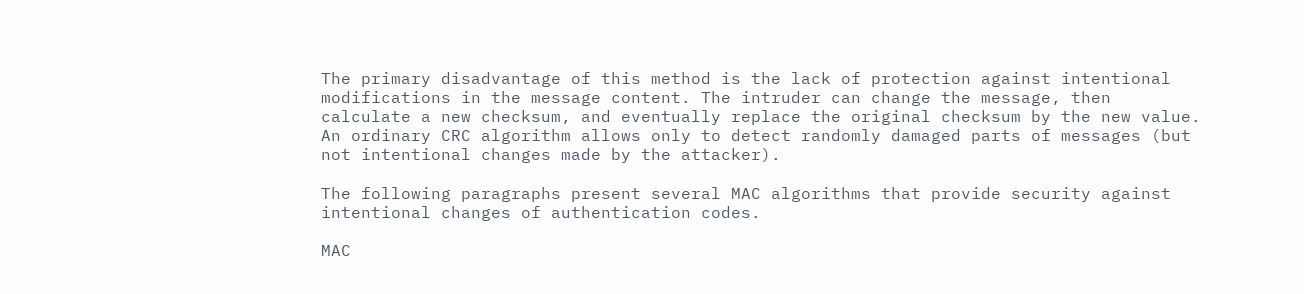The primary disadvantage of this method is the lack of protection against intentional modifications in the message content. The intruder can change the message, then calculate a new checksum, and eventually replace the original checksum by the new value. An ordinary CRC algorithm allows only to detect randomly damaged parts of messages (but not intentional changes made by the attacker).

The following paragraphs present several MAC algorithms that provide security against intentional changes of authentication codes.

MAC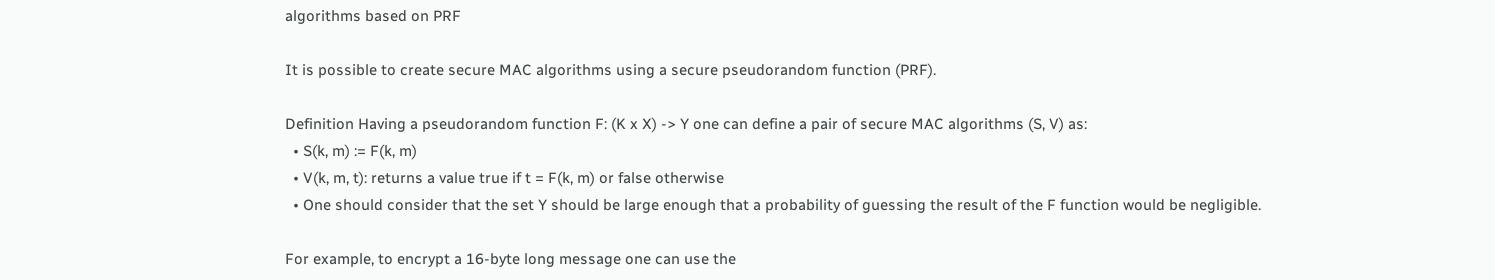algorithms based on PRF

It is possible to create secure MAC algorithms using a secure pseudorandom function (PRF).

Definition Having a pseudorandom function F: (K x X) -> Y one can define a pair of secure MAC algorithms (S, V) as:
  • S(k, m) := F(k, m)
  • V(k, m, t): returns a value true if t = F(k, m) or false otherwise
  • One should consider that the set Y should be large enough that a probability of guessing the result of the F function would be negligible.

For example, to encrypt a 16-byte long message one can use the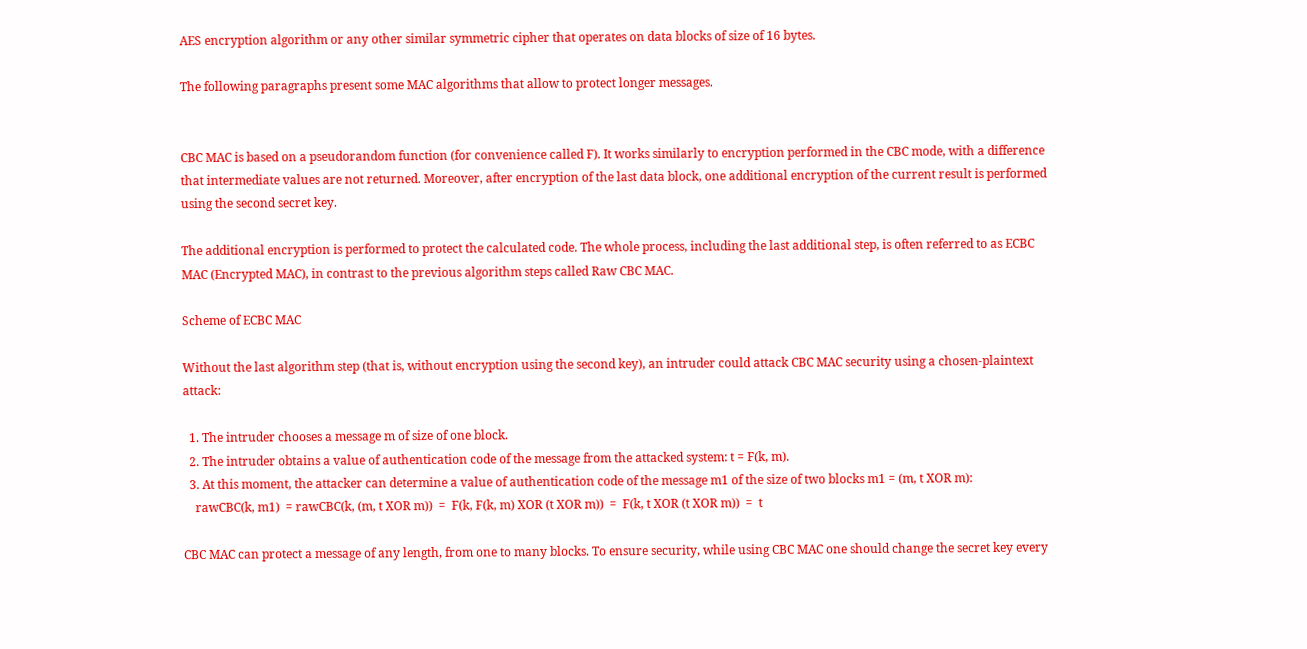AES encryption algorithm or any other similar symmetric cipher that operates on data blocks of size of 16 bytes.

The following paragraphs present some MAC algorithms that allow to protect longer messages.


CBC MAC is based on a pseudorandom function (for convenience called F). It works similarly to encryption performed in the CBC mode, with a difference that intermediate values are not returned. Moreover, after encryption of the last data block, one additional encryption of the current result is performed using the second secret key.

The additional encryption is performed to protect the calculated code. The whole process, including the last additional step, is often referred to as ECBC MAC (Encrypted MAC), in contrast to the previous algorithm steps called Raw CBC MAC.

Scheme of ECBC MAC

Without the last algorithm step (that is, without encryption using the second key), an intruder could attack CBC MAC security using a chosen-plaintext attack:

  1. The intruder chooses a message m of size of one block.
  2. The intruder obtains a value of authentication code of the message from the attacked system: t = F(k, m).
  3. At this moment, the attacker can determine a value of authentication code of the message m1 of the size of two blocks m1 = (m, t XOR m):
    rawCBC(k, m1)  = rawCBC(k, (m, t XOR m))  =  F(k, F(k, m) XOR (t XOR m))  =  F(k, t XOR (t XOR m))  =  t

CBC MAC can protect a message of any length, from one to many blocks. To ensure security, while using CBC MAC one should change the secret key every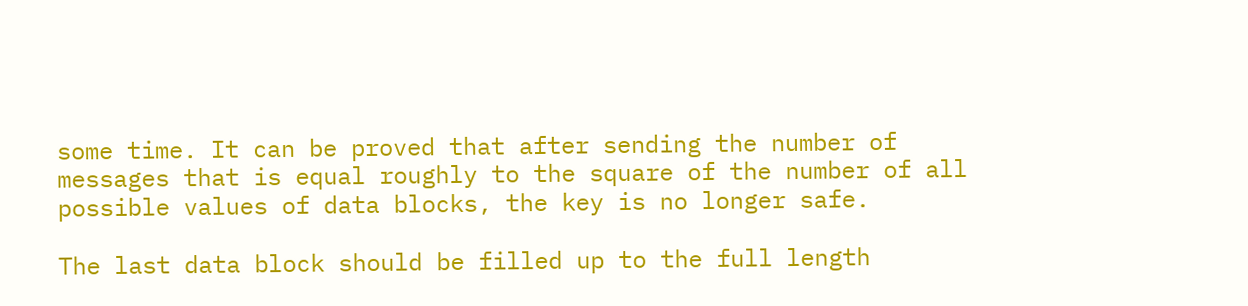some time. It can be proved that after sending the number of messages that is equal roughly to the square of the number of all possible values of data blocks, the key is no longer safe.

The last data block should be filled up to the full length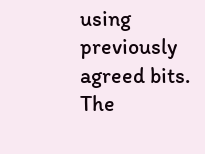using previously agreed bits. The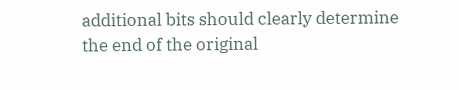additional bits should clearly determine the end of the original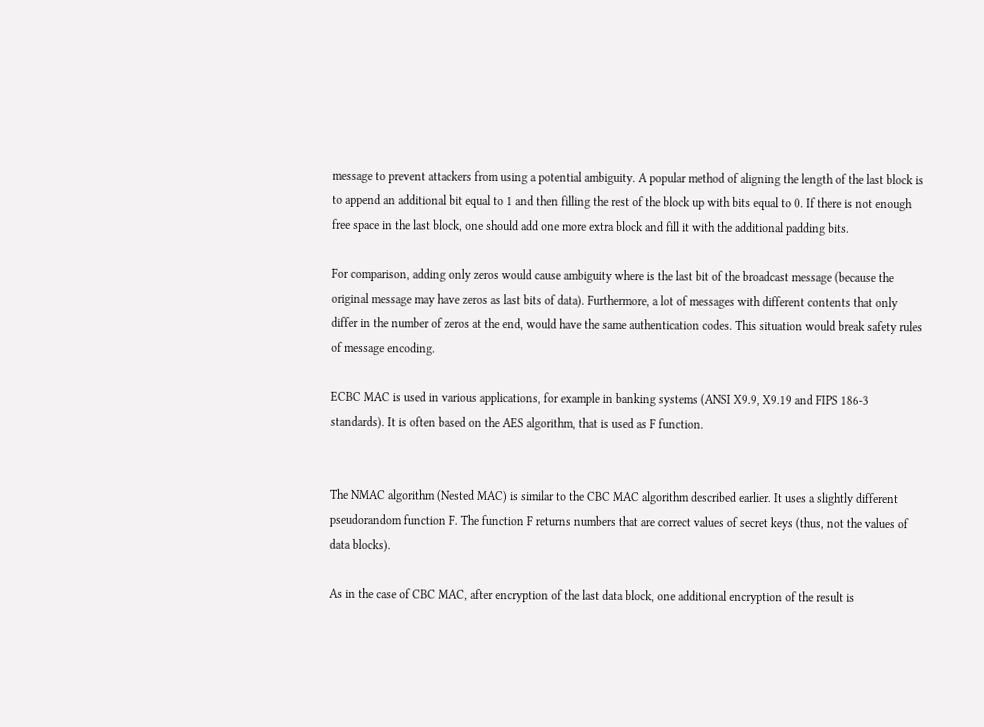message to prevent attackers from using a potential ambiguity. A popular method of aligning the length of the last block is to append an additional bit equal to 1 and then filling the rest of the block up with bits equal to 0. If there is not enough free space in the last block, one should add one more extra block and fill it with the additional padding bits.

For comparison, adding only zeros would cause ambiguity where is the last bit of the broadcast message (because the original message may have zeros as last bits of data). Furthermore, a lot of messages with different contents that only differ in the number of zeros at the end, would have the same authentication codes. This situation would break safety rules of message encoding.

ECBC MAC is used in various applications, for example in banking systems (ANSI X9.9, X9.19 and FIPS 186-3 standards). It is often based on the AES algorithm, that is used as F function.


The NMAC algorithm (Nested MAC) is similar to the CBC MAC algorithm described earlier. It uses a slightly different pseudorandom function F. The function F returns numbers that are correct values of secret keys (thus, not the values of data blocks).

As in the case of CBC MAC, after encryption of the last data block, one additional encryption of the result is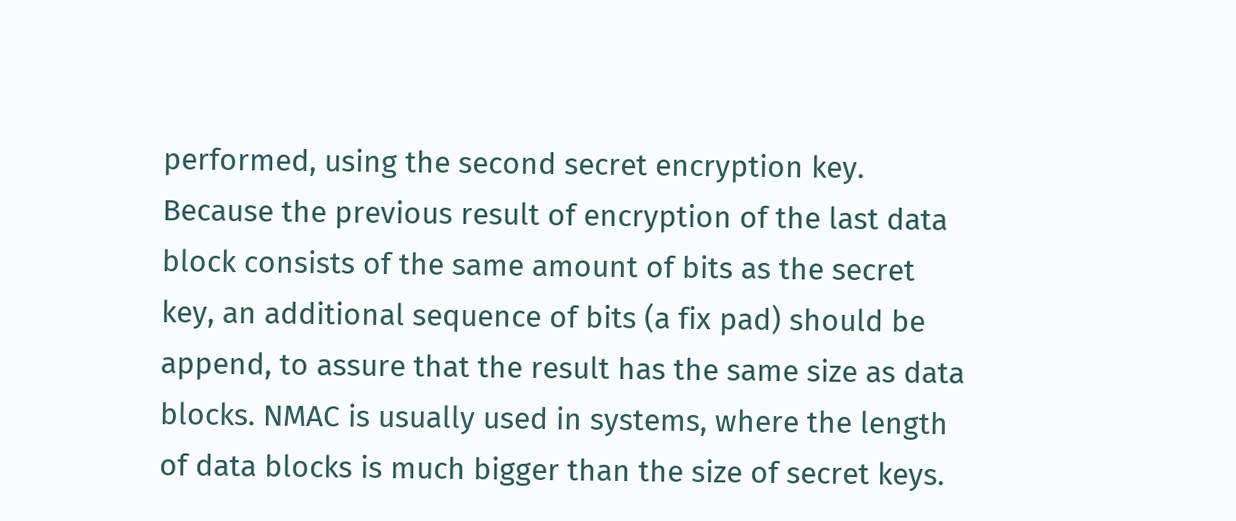performed, using the second secret encryption key. Because the previous result of encryption of the last data block consists of the same amount of bits as the secret key, an additional sequence of bits (a fix pad) should be append, to assure that the result has the same size as data blocks. NMAC is usually used in systems, where the length of data blocks is much bigger than the size of secret keys.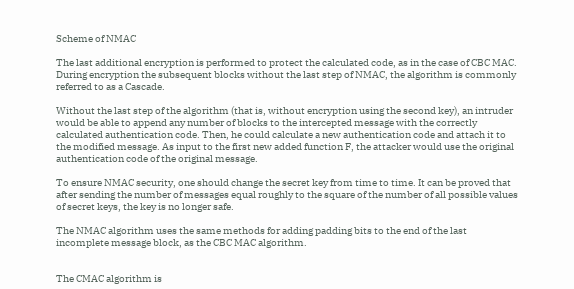Scheme of NMAC

The last additional encryption is performed to protect the calculated code, as in the case of CBC MAC. During encryption the subsequent blocks without the last step of NMAC, the algorithm is commonly referred to as a Cascade.

Without the last step of the algorithm (that is, without encryption using the second key), an intruder would be able to append any number of blocks to the intercepted message with the correctly calculated authentication code. Then, he could calculate a new authentication code and attach it to the modified message. As input to the first new added function F, the attacker would use the original authentication code of the original message.

To ensure NMAC security, one should change the secret key from time to time. It can be proved that after sending the number of messages equal roughly to the square of the number of all possible values of secret keys, the key is no longer safe.

The NMAC algorithm uses the same methods for adding padding bits to the end of the last incomplete message block, as the CBC MAC algorithm.


The CMAC algorithm is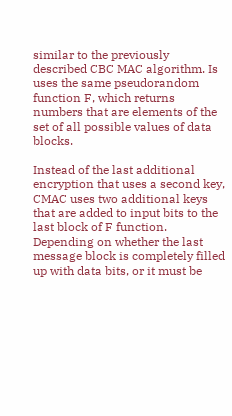similar to the previously described CBC MAC algorithm. Is uses the same pseudorandom function F, which returns numbers that are elements of the set of all possible values of data blocks.

Instead of the last additional encryption that uses a second key, CMAC uses two additional keys that are added to input bits to the last block of F function. Depending on whether the last message block is completely filled up with data bits, or it must be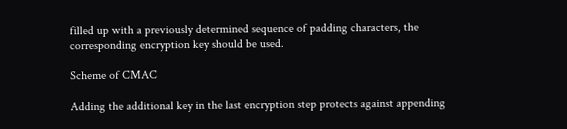filled up with a previously determined sequence of padding characters, the corresponding encryption key should be used.

Scheme of CMAC

Adding the additional key in the last encryption step protects against appending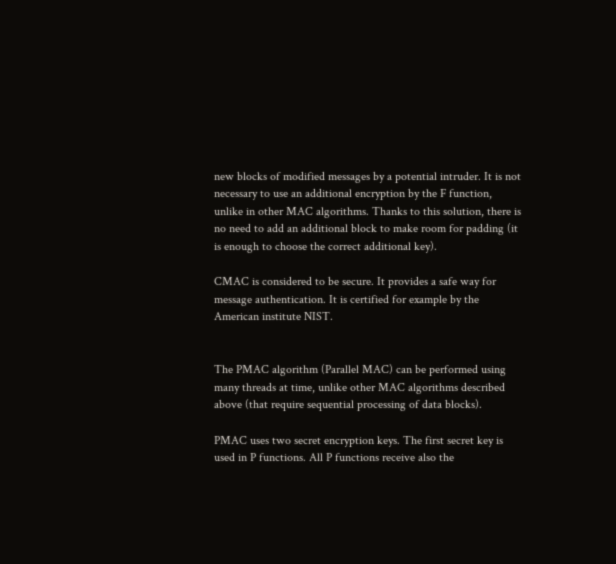new blocks of modified messages by a potential intruder. It is not necessary to use an additional encryption by the F function, unlike in other MAC algorithms. Thanks to this solution, there is no need to add an additional block to make room for padding (it is enough to choose the correct additional key).

CMAC is considered to be secure. It provides a safe way for message authentication. It is certified for example by the American institute NIST.


The PMAC algorithm (Parallel MAC) can be performed using many threads at time, unlike other MAC algorithms described above (that require sequential processing of data blocks).

PMAC uses two secret encryption keys. The first secret key is used in P functions. All P functions receive also the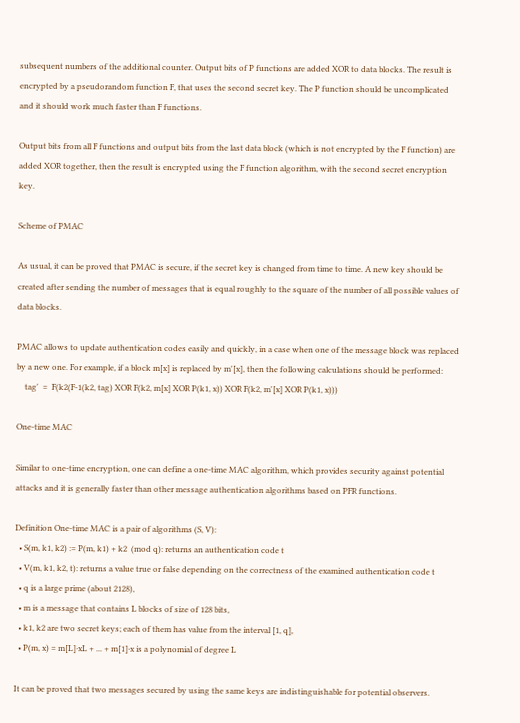subsequent numbers of the additional counter. Output bits of P functions are added XOR to data blocks. The result is encrypted by a pseudorandom function F, that uses the second secret key. The P function should be uncomplicated and it should work much faster than F functions.

Output bits from all F functions and output bits from the last data block (which is not encrypted by the F function) are added XOR together, then the result is encrypted using the F function algorithm, with the second secret encryption key.

Scheme of PMAC

As usual, it can be proved that PMAC is secure, if the secret key is changed from time to time. A new key should be created after sending the number of messages that is equal roughly to the square of the number of all possible values of data blocks.

PMAC allows to update authentication codes easily and quickly, in a case when one of the message block was replaced by a new one. For example, if a block m[x] is replaced by m'[x], then the following calculations should be performed:
    tag'  =  F(k2(F-1(k2, tag) XOR F(k2, m[x] XOR P(k1, x)) XOR F(k2, m'[x] XOR P(k1, x)))

One-time MAC

Similar to one-time encryption, one can define a one-time MAC algorithm, which provides security against potential attacks and it is generally faster than other message authentication algorithms based on PFR functions.

Definition One-time MAC is a pair of algorithms (S, V):
  • S(m, k1, k2) := P(m, k1) + k2  (mod q): returns an authentication code t
  • V(m, k1, k2, t): returns a value true or false depending on the correctness of the examined authentication code t
  • q is a large prime (about 2128),
  • m is a message that contains L blocks of size of 128 bits,
  • k1, k2 are two secret keys; each of them has value from the interval [1, q],
  • P(m, x) = m[L]⋅xL + ... + m[1]⋅x is a polynomial of degree L

It can be proved that two messages secured by using the same keys are indistinguishable for potential observers.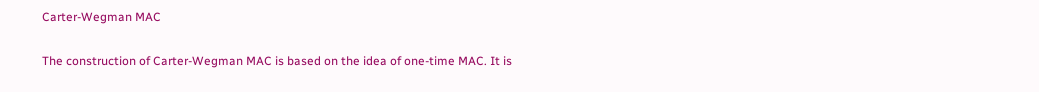Carter-Wegman MAC

The construction of Carter-Wegman MAC is based on the idea of one-time MAC. It is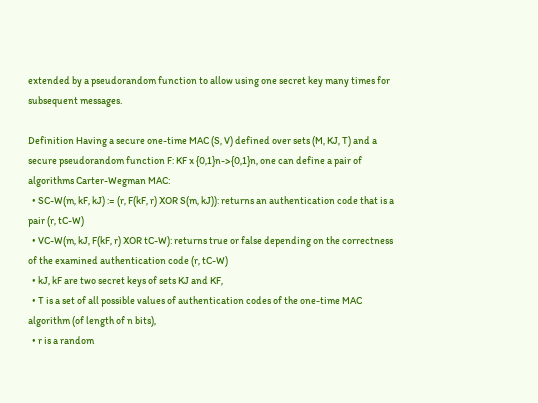extended by a pseudorandom function to allow using one secret key many times for subsequent messages.

Definition Having a secure one-time MAC (S, V) defined over sets (M, KJ, T) and a secure pseudorandom function F: KF x {0,1}n->{0,1}n, one can define a pair of algorithms Carter-Wegman MAC:
  • SC-W(m, kF, kJ) := (r, F(kF, r) XOR S(m, kJ)): returns an authentication code that is a pair (r, tC-W)
  • VC-W(m, kJ, F(kF, r) XOR tC-W): returns true or false depending on the correctness of the examined authentication code (r, tC-W)
  • kJ, kF are two secret keys of sets KJ and KF,
  • T is a set of all possible values of authentication codes of the one-time MAC algorithm (of length of n bits),
  • r is a random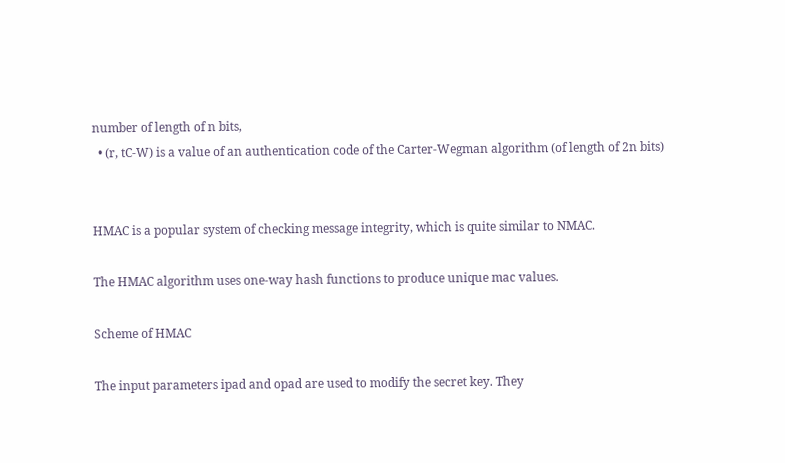number of length of n bits,
  • (r, tC-W) is a value of an authentication code of the Carter-Wegman algorithm (of length of 2n bits)


HMAC is a popular system of checking message integrity, which is quite similar to NMAC.

The HMAC algorithm uses one-way hash functions to produce unique mac values.

Scheme of HMAC

The input parameters ipad and opad are used to modify the secret key. They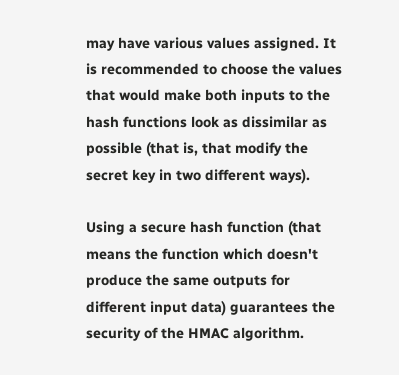may have various values assigned. It is recommended to choose the values that would make both inputs to the hash functions look as dissimilar as possible (that is, that modify the secret key in two different ways).

Using a secure hash function (that means the function which doesn't produce the same outputs for different input data) guarantees the security of the HMAC algorithm.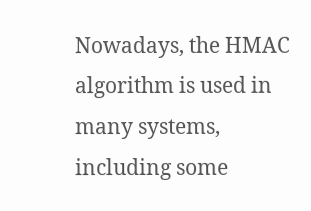Nowadays, the HMAC algorithm is used in many systems, including some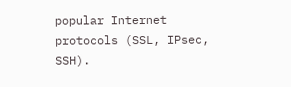popular Internet protocols (SSL, IPsec, SSH).